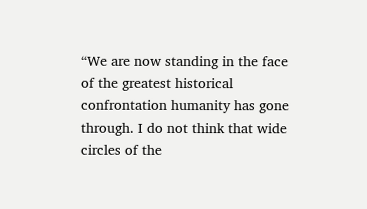“We are now standing in the face of the greatest historical confrontation humanity has gone through. I do not think that wide circles of the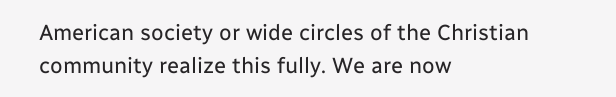American society or wide circles of the Christian community realize this fully. We are now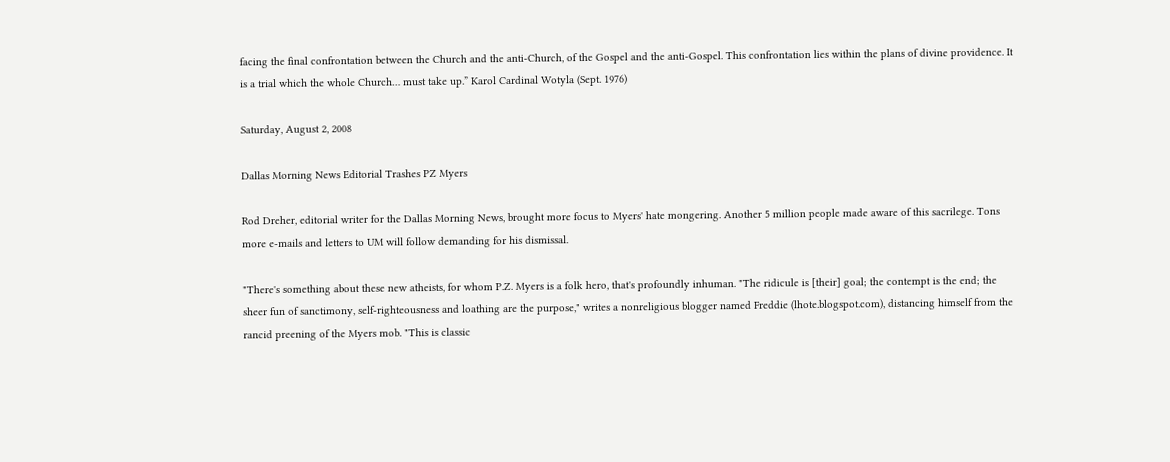facing the final confrontation between the Church and the anti-Church, of the Gospel and the anti-Gospel. This confrontation lies within the plans of divine providence. It is a trial which the whole Church… must take up.” Karol Cardinal Wotyla (Sept. 1976)

Saturday, August 2, 2008

Dallas Morning News Editorial Trashes PZ Myers

Rod Dreher, editorial writer for the Dallas Morning News, brought more focus to Myers' hate mongering. Another 5 million people made aware of this sacrilege. Tons more e-mails and letters to UM will follow demanding for his dismissal.

"There's something about these new atheists, for whom P.Z. Myers is a folk hero, that's profoundly inhuman. "The ridicule is [their] goal; the contempt is the end; the sheer fun of sanctimony, self-righteousness and loathing are the purpose," writes a nonreligious blogger named Freddie (lhote.blogspot.com), distancing himself from the rancid preening of the Myers mob. "This is classic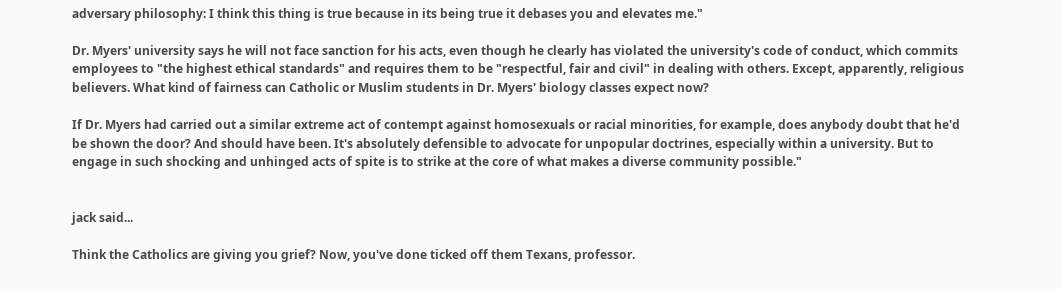adversary philosophy: I think this thing is true because in its being true it debases you and elevates me."

Dr. Myers' university says he will not face sanction for his acts, even though he clearly has violated the university's code of conduct, which commits employees to "the highest ethical standards" and requires them to be "respectful, fair and civil" in dealing with others. Except, apparently, religious believers. What kind of fairness can Catholic or Muslim students in Dr. Myers' biology classes expect now?

If Dr. Myers had carried out a similar extreme act of contempt against homosexuals or racial minorities, for example, does anybody doubt that he'd be shown the door? And should have been. It's absolutely defensible to advocate for unpopular doctrines, especially within a university. But to engage in such shocking and unhinged acts of spite is to strike at the core of what makes a diverse community possible."


jack said...

Think the Catholics are giving you grief? Now, you've done ticked off them Texans, professor.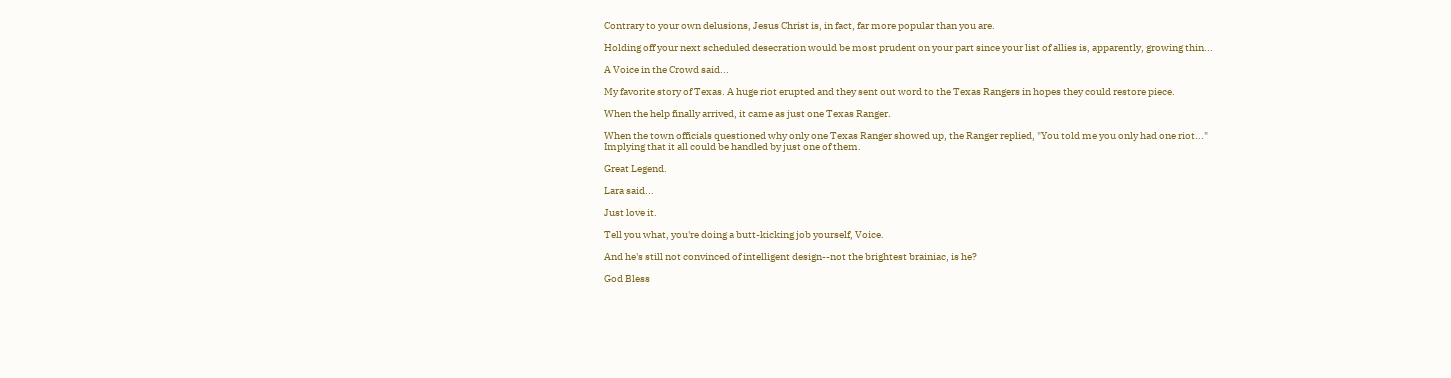Contrary to your own delusions, Jesus Christ is, in fact, far more popular than you are.

Holding off your next scheduled desecration would be most prudent on your part since your list of allies is, apparently, growing thin...

A Voice in the Crowd said...

My favorite story of Texas. A huge riot erupted and they sent out word to the Texas Rangers in hopes they could restore piece.

When the help finally arrived, it came as just one Texas Ranger.

When the town officials questioned why only one Texas Ranger showed up, the Ranger replied, "You told me you only had one riot..." Implying that it all could be handled by just one of them.

Great Legend.

Lara said...

Just love it.

Tell you what, you're doing a butt-kicking job yourself, Voice.

And he's still not convinced of intelligent design--not the brightest brainiac, is he?

God Bless